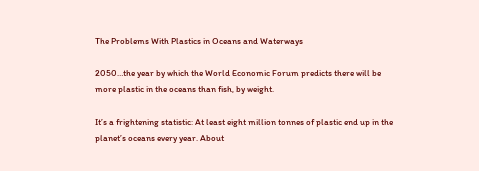The Problems With Plastics in Oceans and Waterways

2050…the year by which the World Economic Forum predicts there will be more plastic in the oceans than fish, by weight.

It’s a frightening statistic: At least eight million tonnes of plastic end up in the planet’s oceans every year. About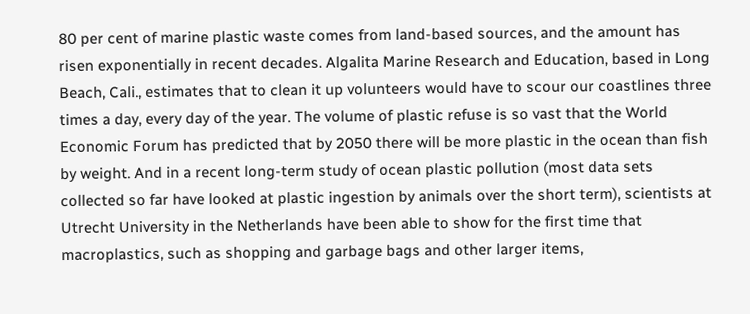80 per cent of marine plastic waste comes from land-based sources, and the amount has risen exponentially in recent decades. Algalita Marine Research and Education, based in Long Beach, Cali., estimates that to clean it up volunteers would have to scour our coastlines three times a day, every day of the year. The volume of plastic refuse is so vast that the World Economic Forum has predicted that by 2050 there will be more plastic in the ocean than fish by weight. And in a recent long-term study of ocean plastic pollution (most data sets collected so far have looked at plastic ingestion by animals over the short term), scientists at Utrecht University in the Netherlands have been able to show for the first time that macroplastics, such as shopping and garbage bags and other larger items,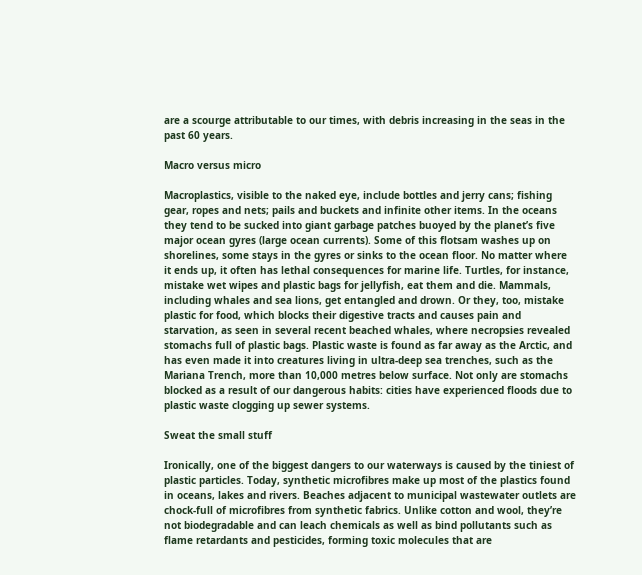are a scourge attributable to our times, with debris increasing in the seas in the past 60 years.

Macro versus micro

Macroplastics, visible to the naked eye, include bottles and jerry cans; fishing gear, ropes and nets; pails and buckets and infinite other items. In the oceans they tend to be sucked into giant garbage patches buoyed by the planet’s five major ocean gyres (large ocean currents). Some of this flotsam washes up on shorelines, some stays in the gyres or sinks to the ocean floor. No matter where it ends up, it often has lethal consequences for marine life. Turtles, for instance, mistake wet wipes and plastic bags for jellyfish, eat them and die. Mammals, including whales and sea lions, get entangled and drown. Or they, too, mistake plastic for food, which blocks their digestive tracts and causes pain and starvation, as seen in several recent beached whales, where necropsies revealed stomachs full of plastic bags. Plastic waste is found as far away as the Arctic, and has even made it into creatures living in ultra-deep sea trenches, such as the Mariana Trench, more than 10,000 metres below surface. Not only are stomachs blocked as a result of our dangerous habits: cities have experienced floods due to plastic waste clogging up sewer systems.

Sweat the small stuff

Ironically, one of the biggest dangers to our waterways is caused by the tiniest of plastic particles. Today, synthetic microfibres make up most of the plastics found in oceans, lakes and rivers. Beaches adjacent to municipal wastewater outlets are chock-full of microfibres from synthetic fabrics. Unlike cotton and wool, they’re not biodegradable and can leach chemicals as well as bind pollutants such as flame retardants and pesticides, forming toxic molecules that are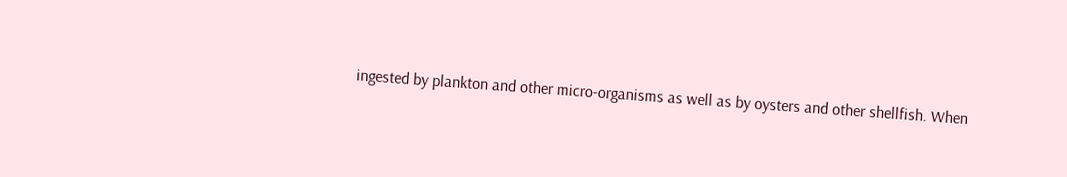ingested by plankton and other micro-organisms as well as by oysters and other shellfish. When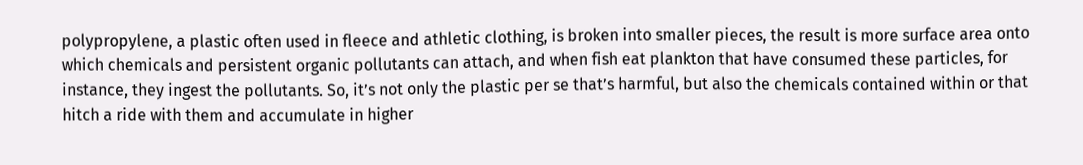polypropylene, a plastic often used in fleece and athletic clothing, is broken into smaller pieces, the result is more surface area onto which chemicals and persistent organic pollutants can attach, and when fish eat plankton that have consumed these particles, for instance, they ingest the pollutants. So, it’s not only the plastic per se that’s harmful, but also the chemicals contained within or that hitch a ride with them and accumulate in higher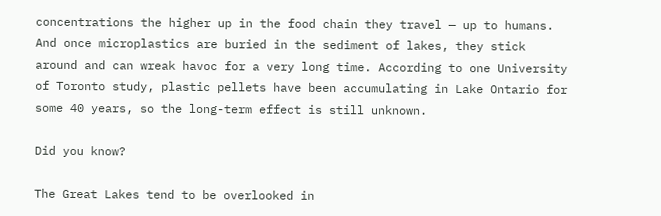concentrations the higher up in the food chain they travel — up to humans. And once microplastics are buried in the sediment of lakes, they stick around and can wreak havoc for a very long time. According to one University of Toronto study, plastic pellets have been accumulating in Lake Ontario for some 40 years, so the long-term effect is still unknown.

Did you know?

The Great Lakes tend to be overlooked in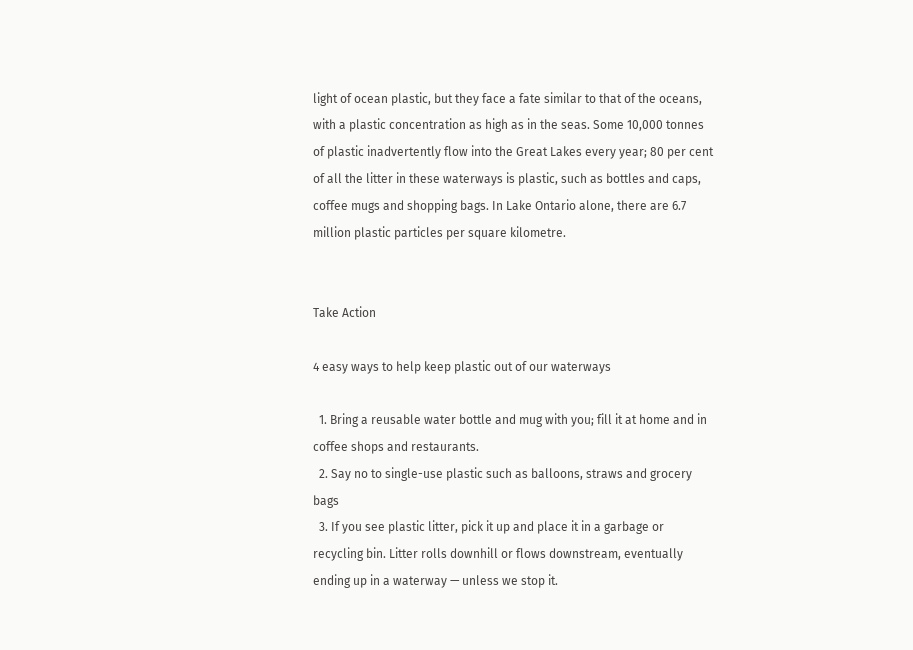light of ocean plastic, but they face a fate similar to that of the oceans, with a plastic concentration as high as in the seas. Some 10,000 tonnes of plastic inadvertently flow into the Great Lakes every year; 80 per cent of all the litter in these waterways is plastic, such as bottles and caps, coffee mugs and shopping bags. In Lake Ontario alone, there are 6.7 million plastic particles per square kilometre.


Take Action

4 easy ways to help keep plastic out of our waterways

  1. Bring a reusable water bottle and mug with you; fill it at home and in coffee shops and restaurants.
  2. Say no to single-use plastic such as balloons, straws and grocery bags
  3. If you see plastic litter, pick it up and place it in a garbage or recycling bin. Litter rolls downhill or flows downstream, eventually ending up in a waterway — unless we stop it.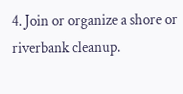4. Join or organize a shore or riverbank cleanup.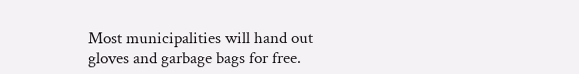Most municipalities will hand out gloves and garbage bags for free.